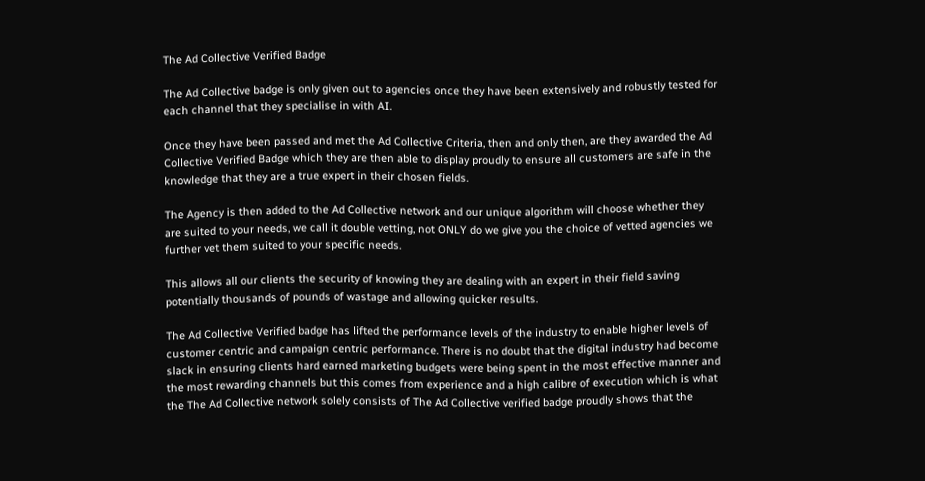The Ad Collective Verified Badge

The Ad Collective badge is only given out to agencies once they have been extensively and robustly tested for each channel that they specialise in with AI.

Once they have been passed and met the Ad Collective Criteria, then and only then, are they awarded the Ad Collective Verified Badge which they are then able to display proudly to ensure all customers are safe in the knowledge that they are a true expert in their chosen fields.

The Agency is then added to the Ad Collective network and our unique algorithm will choose whether they are suited to your needs, we call it double vetting, not ONLY do we give you the choice of vetted agencies we further vet them suited to your specific needs.

This allows all our clients the security of knowing they are dealing with an expert in their field saving potentially thousands of pounds of wastage and allowing quicker results.

The Ad Collective Verified badge has lifted the performance levels of the industry to enable higher levels of customer centric and campaign centric performance. There is no doubt that the digital industry had become slack in ensuring clients hard earned marketing budgets were being spent in the most effective manner and the most rewarding channels but this comes from experience and a high calibre of execution which is what the The Ad Collective network solely consists of The Ad Collective verified badge proudly shows that the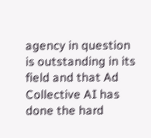agency in question is outstanding in its field and that Ad Collective AI has done the hard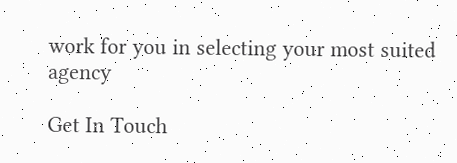work for you in selecting your most suited agency

Get In Touch